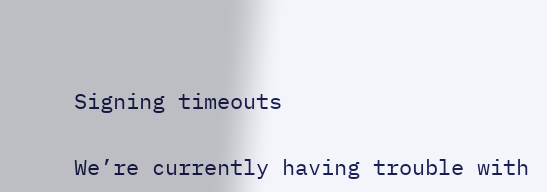Signing timeouts

We’re currently having trouble with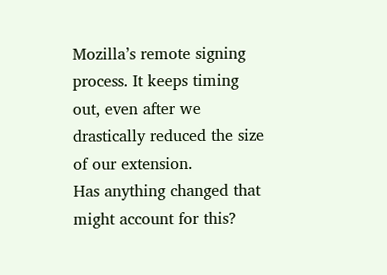Mozilla’s remote signing process. It keeps timing out, even after we drastically reduced the size of our extension.
Has anything changed that might account for this?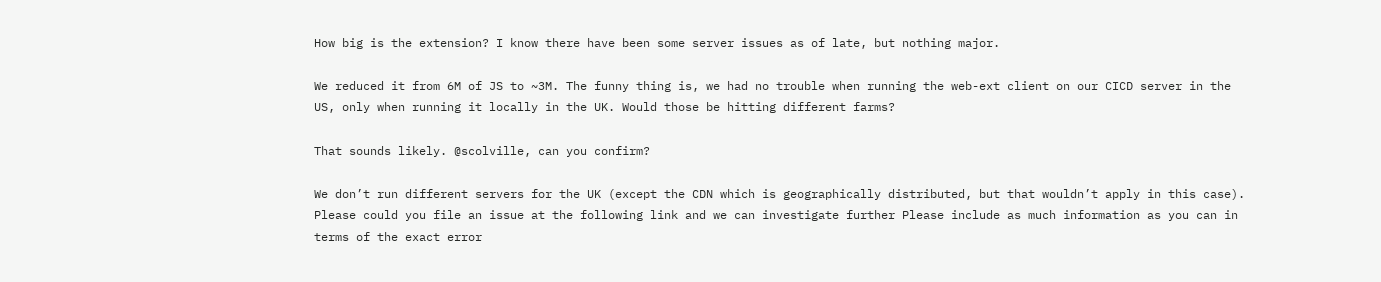How big is the extension? I know there have been some server issues as of late, but nothing major.

We reduced it from 6M of JS to ~3M. The funny thing is, we had no trouble when running the web-ext client on our CICD server in the US, only when running it locally in the UK. Would those be hitting different farms?

That sounds likely. @scolville, can you confirm?

We don’t run different servers for the UK (except the CDN which is geographically distributed, but that wouldn’t apply in this case). Please could you file an issue at the following link and we can investigate further Please include as much information as you can in terms of the exact error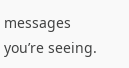messages you’re seeing.